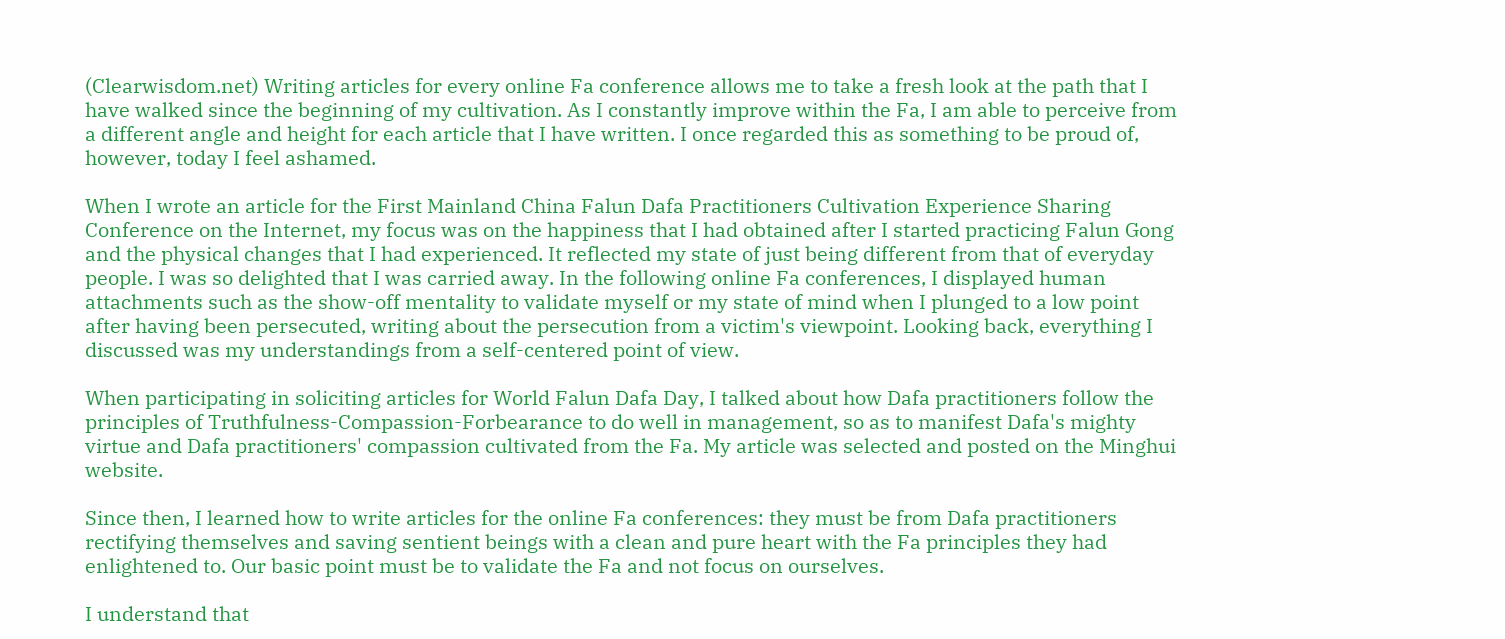(Clearwisdom.net) Writing articles for every online Fa conference allows me to take a fresh look at the path that I have walked since the beginning of my cultivation. As I constantly improve within the Fa, I am able to perceive from a different angle and height for each article that I have written. I once regarded this as something to be proud of, however, today I feel ashamed.

When I wrote an article for the First Mainland China Falun Dafa Practitioners Cultivation Experience Sharing Conference on the Internet, my focus was on the happiness that I had obtained after I started practicing Falun Gong and the physical changes that I had experienced. It reflected my state of just being different from that of everyday people. I was so delighted that I was carried away. In the following online Fa conferences, I displayed human attachments such as the show-off mentality to validate myself or my state of mind when I plunged to a low point after having been persecuted, writing about the persecution from a victim's viewpoint. Looking back, everything I discussed was my understandings from a self-centered point of view.

When participating in soliciting articles for World Falun Dafa Day, I talked about how Dafa practitioners follow the principles of Truthfulness-Compassion-Forbearance to do well in management, so as to manifest Dafa's mighty virtue and Dafa practitioners' compassion cultivated from the Fa. My article was selected and posted on the Minghui website.

Since then, I learned how to write articles for the online Fa conferences: they must be from Dafa practitioners rectifying themselves and saving sentient beings with a clean and pure heart with the Fa principles they had enlightened to. Our basic point must be to validate the Fa and not focus on ourselves.

I understand that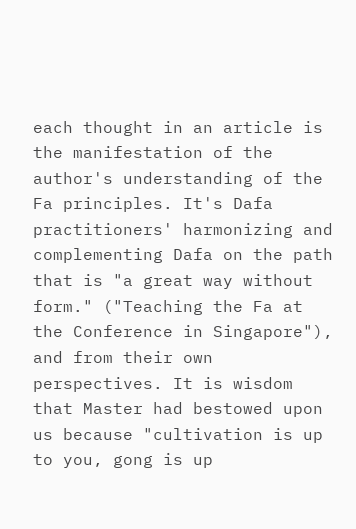each thought in an article is the manifestation of the author's understanding of the Fa principles. It's Dafa practitioners' harmonizing and complementing Dafa on the path that is "a great way without form." ("Teaching the Fa at the Conference in Singapore"), and from their own perspectives. It is wisdom that Master had bestowed upon us because "cultivation is up to you, gong is up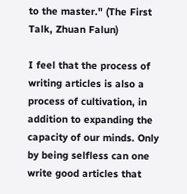to the master." (The First Talk, Zhuan Falun)

I feel that the process of writing articles is also a process of cultivation, in addition to expanding the capacity of our minds. Only by being selfless can one write good articles that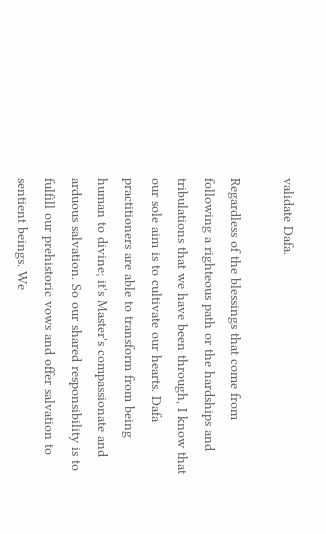validate Dafa.

Regardless of the blessings that come from following a righteous path or the hardships and tribulations that we have been through, I know that our sole aim is to cultivate our hearts. Dafa practitioners are able to transform from being human to divine; it's Master's compassionate and arduous salvation. So our shared responsibility is to fulfill our prehistoric vows and offer salvation to sentient beings. We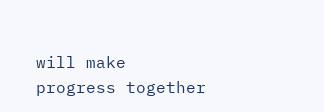will make progress together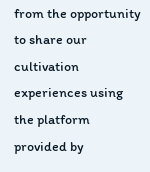from the opportunity to share our cultivation experiences using the platform provided by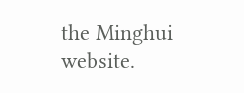the Minghui website.